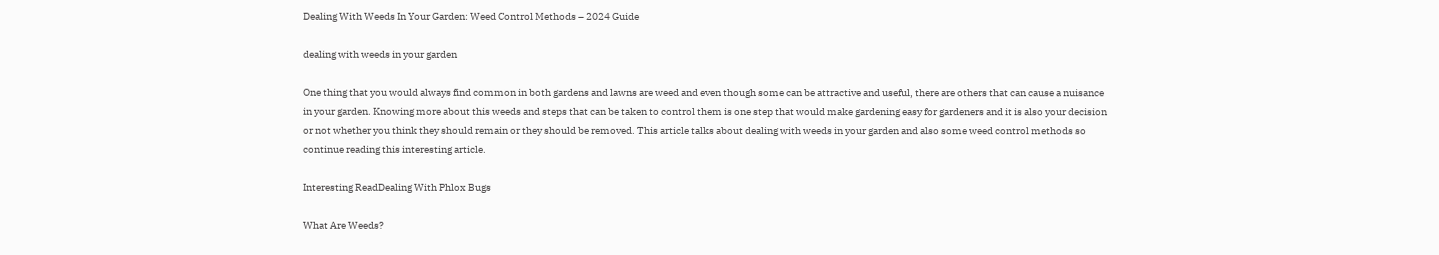Dealing With Weeds In Your Garden: Weed Control Methods – 2024 Guide

dealing with weeds in your garden

One thing that you would always find common in both gardens and lawns are weed and even though some can be attractive and useful, there are others that can cause a nuisance in your garden. Knowing more about this weeds and steps that can be taken to control them is one step that would make gardening easy for gardeners and it is also your decision or not whether you think they should remain or they should be removed. This article talks about dealing with weeds in your garden and also some weed control methods so continue reading this interesting article.

Interesting ReadDealing With Phlox Bugs

What Are Weeds?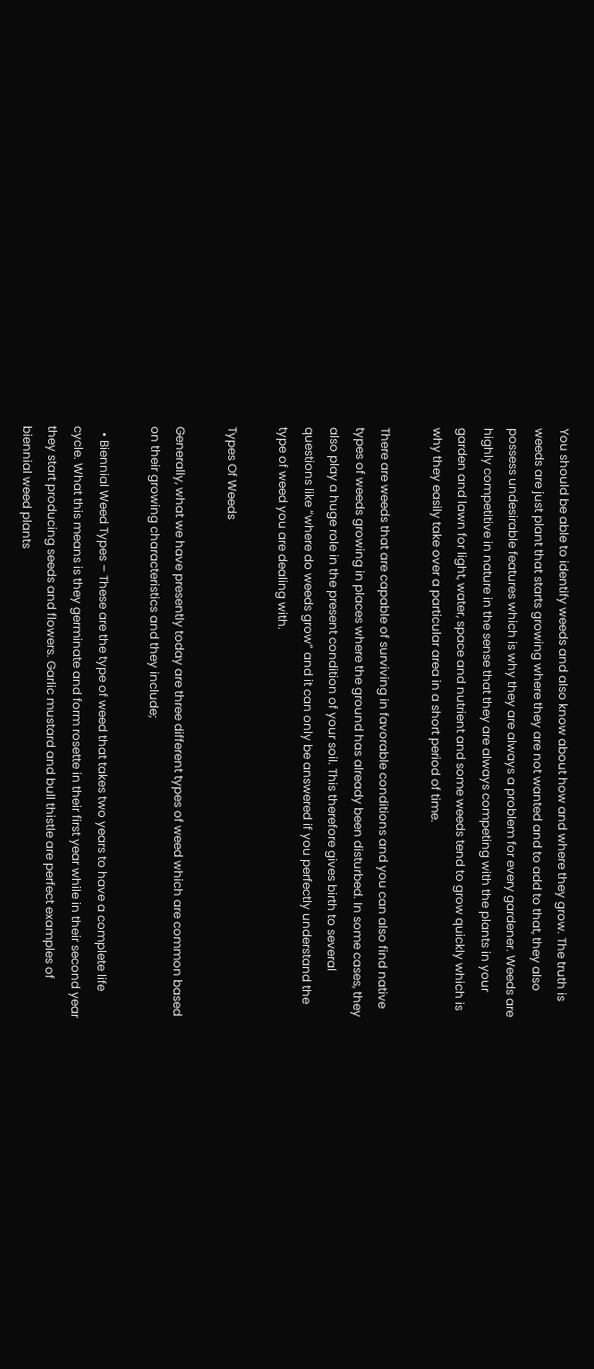You should be able to identify weeds and also know about how and where they grow. The truth is weeds are just plant that starts growing where they are not wanted and to add to that, they also possess undesirable features which is why they are always a problem for every gardener. Weeds are highly competitive in nature in the sense that they are always competing with the plants in your garden and lawn for light, water, space and nutrient and some weeds tend to grow quickly which is why they easily take over a particular area in a short period of time.

There are weeds that are capable of surviving in favorable conditions and you can also find native types of weeds growing in places where the ground has already been disturbed. In some cases, they also play a huge role in the present condition of your soil. This therefore gives birth to several questions like “where do weeds grow” and it can only be answered if you perfectly understand the type of weed you are dealing with.

Types Of Weeds

Generally, what we have presently today are three different types of weed which are common based on their growing characteristics and they include;

  • Biennial Weed Types – These are the type of weed that takes two years to have a complete life cycle. What this means is they germinate and form rosette in their first year while in their second year they start producing seeds and flowers. Garlic mustard and bull thistle are perfect examples of biennial weed plants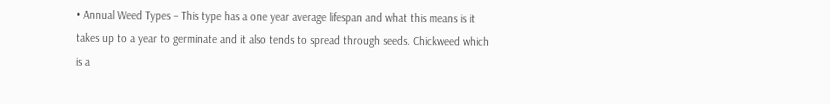• Annual Weed Types – This type has a one year average lifespan and what this means is it takes up to a year to germinate and it also tends to spread through seeds. Chickweed which is a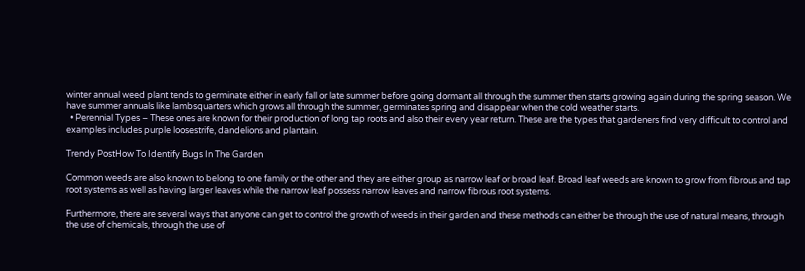winter annual weed plant tends to germinate either in early fall or late summer before going dormant all through the summer then starts growing again during the spring season. We have summer annuals like lambsquarters which grows all through the summer, germinates spring and disappear when the cold weather starts.
  • Perennial Types – These ones are known for their production of long tap roots and also their every year return. These are the types that gardeners find very difficult to control and examples includes purple loosestrife, dandelions and plantain.

Trendy PostHow To Identify Bugs In The Garden

Common weeds are also known to belong to one family or the other and they are either group as narrow leaf or broad leaf. Broad leaf weeds are known to grow from fibrous and tap root systems as well as having larger leaves while the narrow leaf possess narrow leaves and narrow fibrous root systems.

Furthermore, there are several ways that anyone can get to control the growth of weeds in their garden and these methods can either be through the use of natural means, through the use of chemicals, through the use of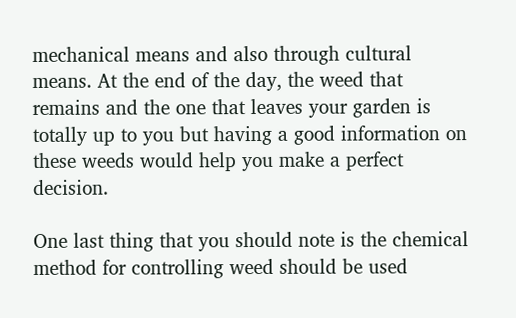mechanical means and also through cultural means. At the end of the day, the weed that remains and the one that leaves your garden is totally up to you but having a good information on these weeds would help you make a perfect decision.

One last thing that you should note is the chemical method for controlling weed should be used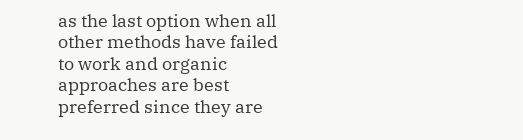as the last option when all other methods have failed to work and organic approaches are best preferred since they are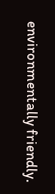environmentally friendly.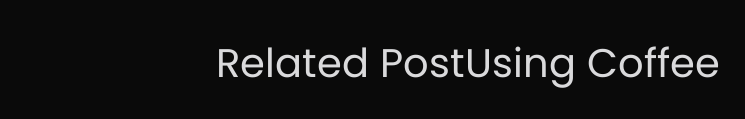Related PostUsing Coffee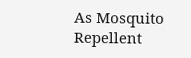As Mosquito Repellent